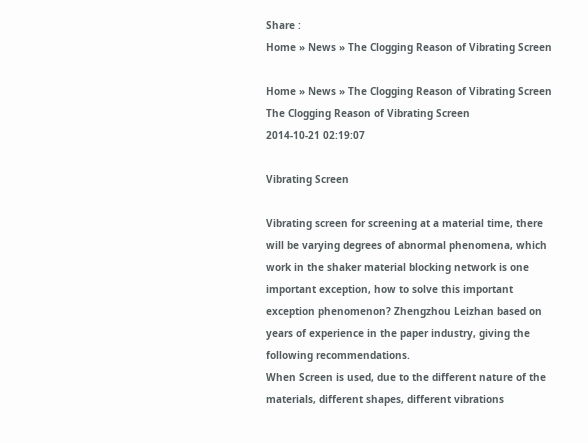Share :
Home » News » The Clogging Reason of Vibrating Screen

Home » News » The Clogging Reason of Vibrating Screen
The Clogging Reason of Vibrating Screen
2014-10-21 02:19:07

Vibrating Screen

Vibrating screen for screening at a material time, there will be varying degrees of abnormal phenomena, which work in the shaker material blocking network is one important exception, how to solve this important exception phenomenon? Zhengzhou Leizhan based on years of experience in the paper industry, giving the following recommendations.
When Screen is used, due to the different nature of the materials, different shapes, different vibrations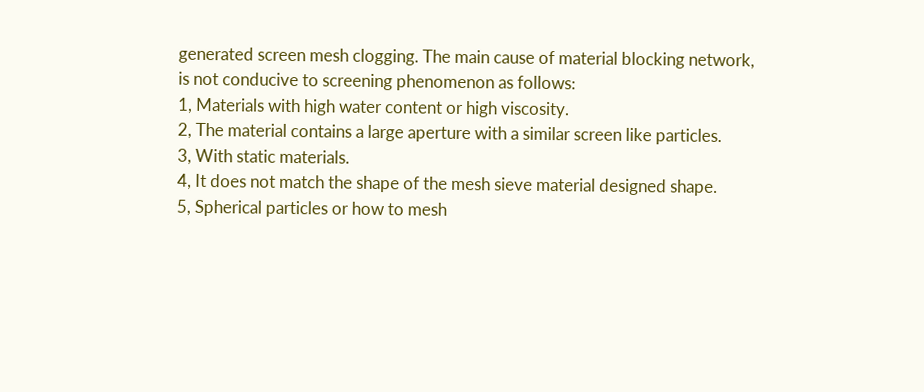generated screen mesh clogging. The main cause of material blocking network, is not conducive to screening phenomenon as follows:
1, Materials with high water content or high viscosity.
2, The material contains a large aperture with a similar screen like particles.
3, With static materials.
4, It does not match the shape of the mesh sieve material designed shape.
5, Spherical particles or how to mesh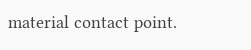material contact point.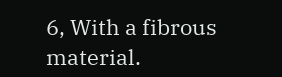6, With a fibrous material.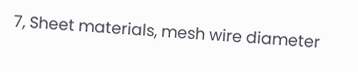7, Sheet materials, mesh wire diameter